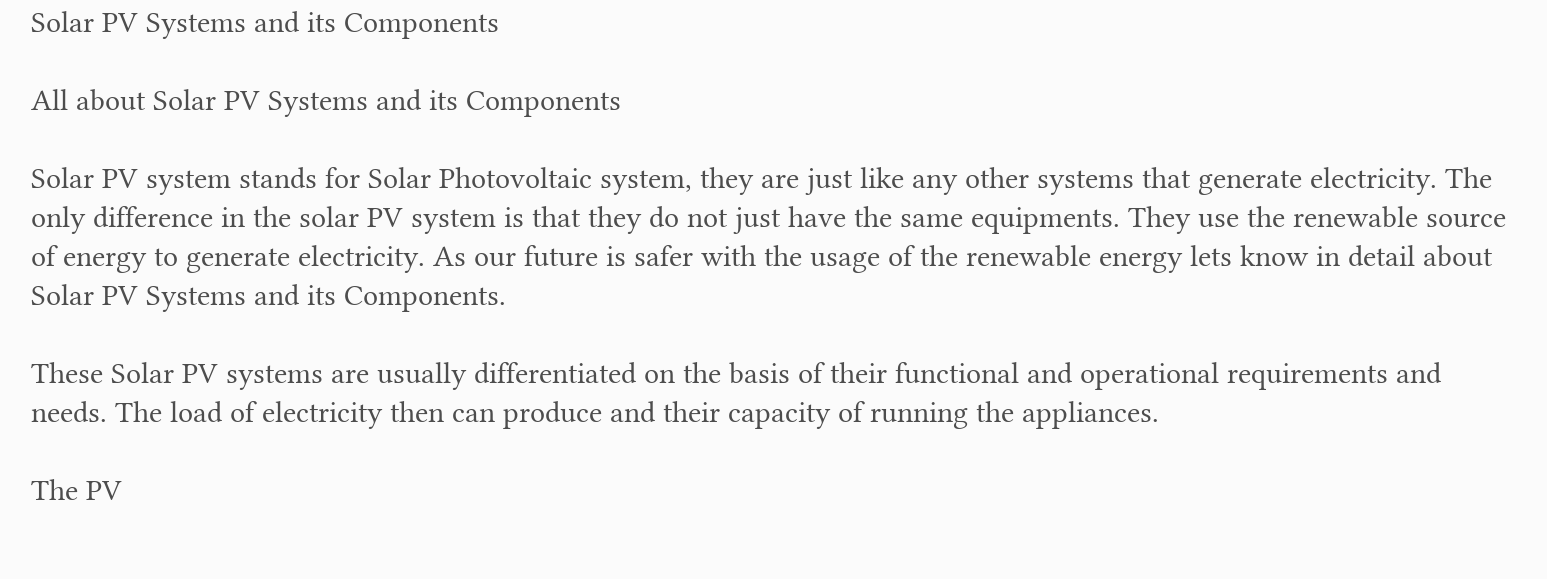Solar PV Systems and its Components

All about Solar PV Systems and its Components

Solar PV system stands for Solar Photovoltaic system, they are just like any other systems that generate electricity. The only difference in the solar PV system is that they do not just have the same equipments. They use the renewable source of energy to generate electricity. As our future is safer with the usage of the renewable energy lets know in detail about Solar PV Systems and its Components.

These Solar PV systems are usually differentiated on the basis of their functional and operational requirements and needs. The load of electricity then can produce and their capacity of running the appliances.

The PV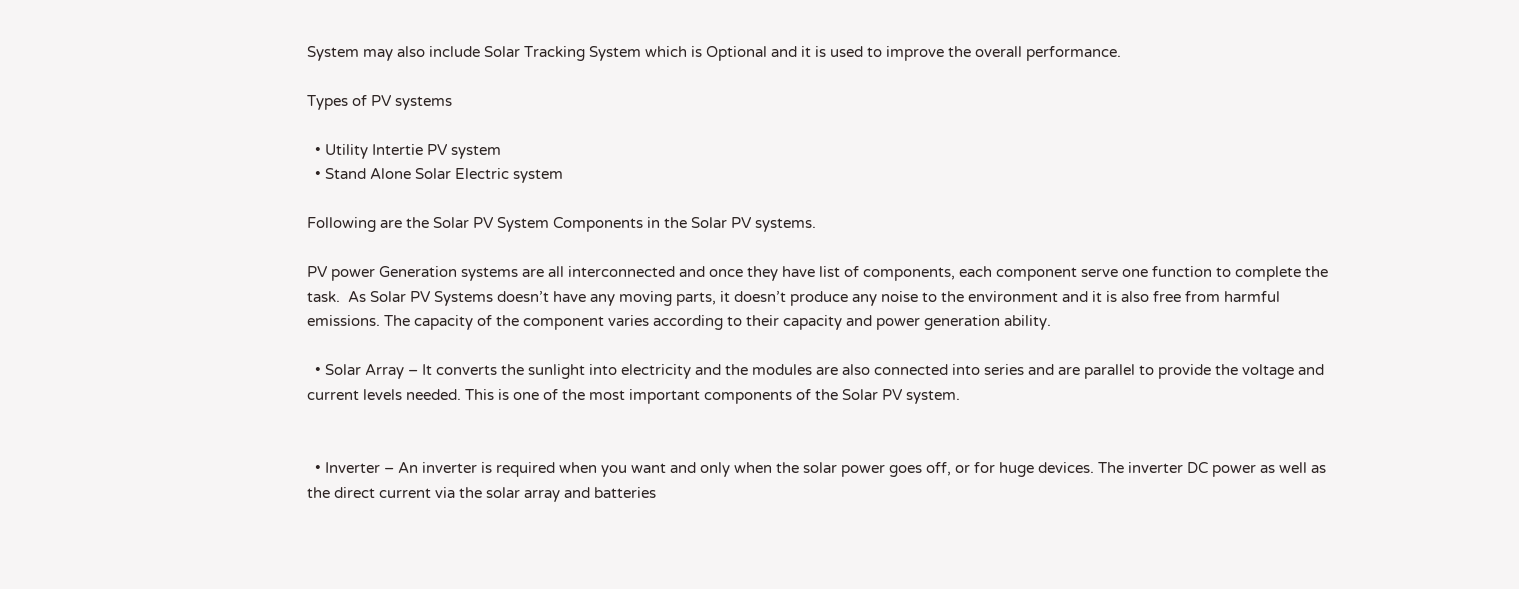System may also include Solar Tracking System which is Optional and it is used to improve the overall performance.

Types of PV systems

  • Utility Intertie PV system
  • Stand Alone Solar Electric system

Following are the Solar PV System Components in the Solar PV systems.

PV power Generation systems are all interconnected and once they have list of components, each component serve one function to complete the task.  As Solar PV Systems doesn’t have any moving parts, it doesn’t produce any noise to the environment and it is also free from harmful emissions. The capacity of the component varies according to their capacity and power generation ability.

  • Solar Array – It converts the sunlight into electricity and the modules are also connected into series and are parallel to provide the voltage and current levels needed. This is one of the most important components of the Solar PV system.


  • Inverter – An inverter is required when you want and only when the solar power goes off, or for huge devices. The inverter DC power as well as the direct current via the solar array and batteries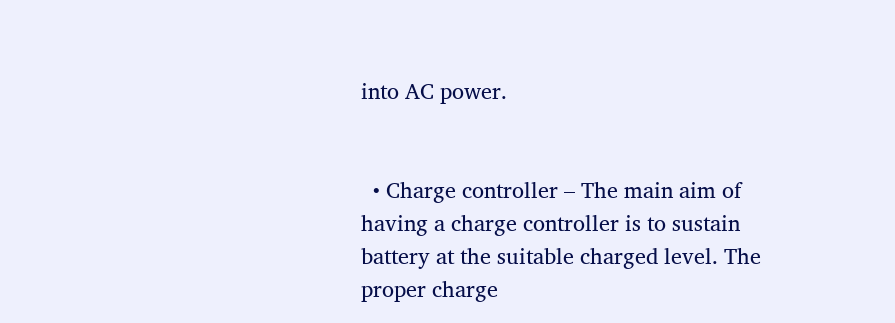into AC power.


  • Charge controller – The main aim of having a charge controller is to sustain battery at the suitable charged level. The proper charge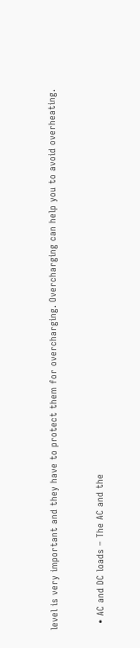level is very important and they have to protect them for overcharging. Overcharging can help you to avoid overheating.


  • AC and DC loads – The AC and the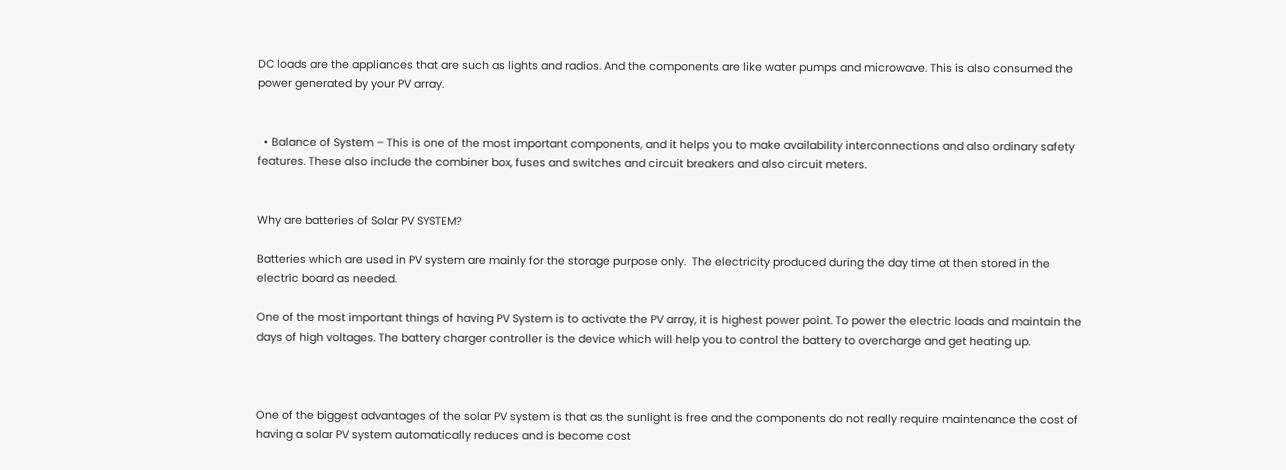DC loads are the appliances that are such as lights and radios. And the components are like water pumps and microwave. This is also consumed the power generated by your PV array.


  • Balance of System – This is one of the most important components, and it helps you to make availability interconnections and also ordinary safety features. These also include the combiner box, fuses and switches and circuit breakers and also circuit meters.


Why are batteries of Solar PV SYSTEM?

Batteries which are used in PV system are mainly for the storage purpose only.  The electricity produced during the day time at then stored in the electric board as needed.

One of the most important things of having PV System is to activate the PV array, it is highest power point. To power the electric loads and maintain the days of high voltages. The battery charger controller is the device which will help you to control the battery to overcharge and get heating up.



One of the biggest advantages of the solar PV system is that as the sunlight is free and the components do not really require maintenance the cost of having a solar PV system automatically reduces and is become cost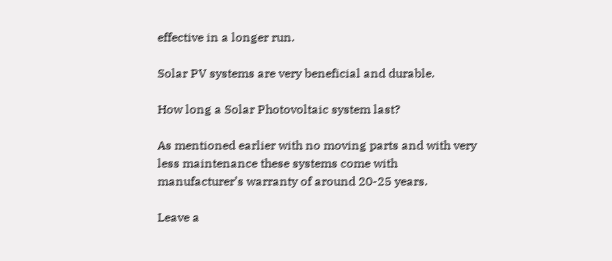effective in a longer run.

Solar PV systems are very beneficial and durable.

How long a Solar Photovoltaic system last?

As mentioned earlier with no moving parts and with very less maintenance these systems come with manufacturer’s warranty of around 20-25 years.

Leave a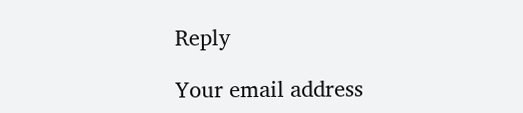Reply

Your email address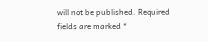will not be published. Required fields are marked *